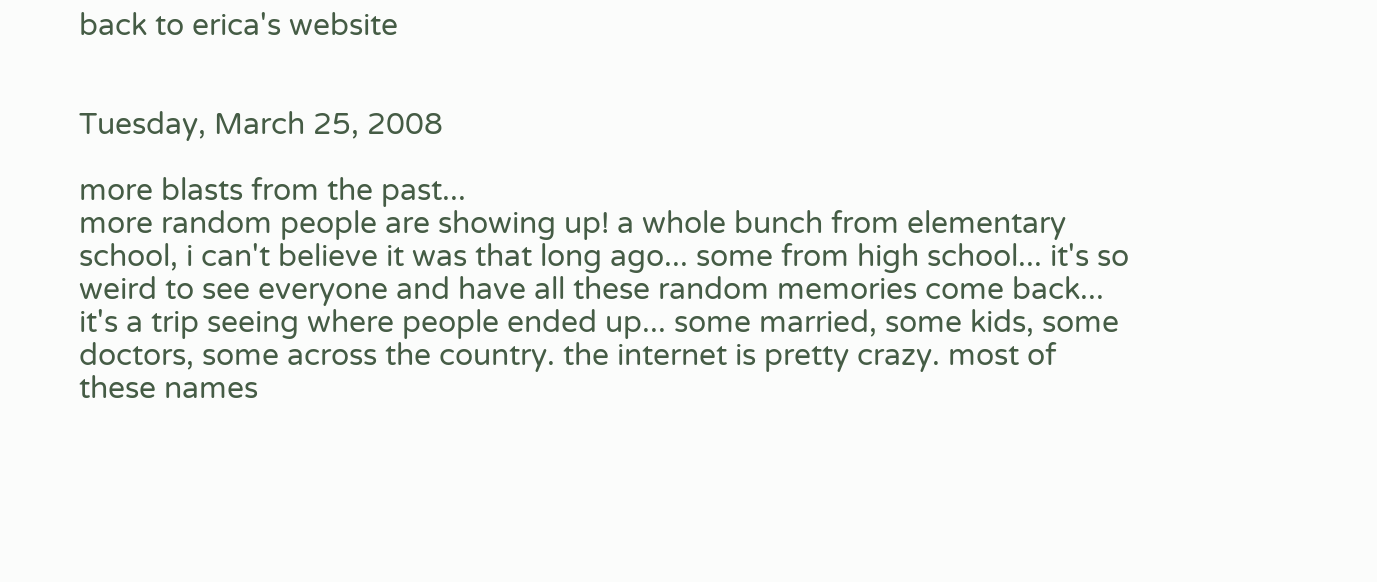back to erica's website


Tuesday, March 25, 2008

more blasts from the past...
more random people are showing up! a whole bunch from elementary school, i can't believe it was that long ago... some from high school... it's so weird to see everyone and have all these random memories come back... it's a trip seeing where people ended up... some married, some kids, some doctors, some across the country. the internet is pretty crazy. most of these names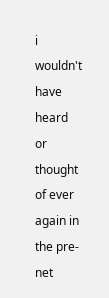i wouldn't have heard or thought of ever again in the pre-net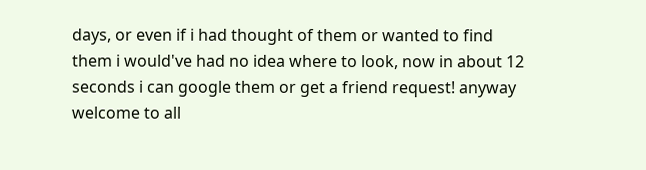days, or even if i had thought of them or wanted to find them i would've had no idea where to look, now in about 12 seconds i can google them or get a friend request! anyway welcome to all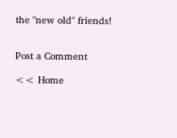the "new old" friends!


Post a Comment

<< Home